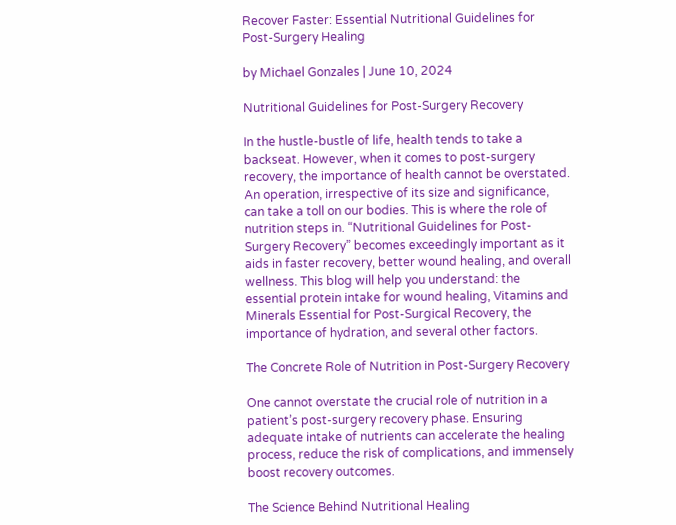Recover Faster: Essential Nutritional Guidelines for Post-Surgery Healing

by Michael Gonzales | June 10, 2024

Nutritional Guidelines for Post-Surgery Recovery

In the hustle-bustle of life, health tends to take a backseat. However, when it comes to post-surgery recovery, the importance of health cannot be overstated. An operation, irrespective of its size and significance, can take a toll on our bodies. This is where the role of nutrition steps in. “Nutritional Guidelines for Post-Surgery Recovery” becomes exceedingly important as it aids in faster recovery, better wound healing, and overall wellness. This blog will help you understand: the essential protein intake for wound healing, Vitamins and Minerals Essential for Post-Surgical Recovery, the importance of hydration, and several other factors.

The Concrete Role of Nutrition in Post-Surgery Recovery

One cannot overstate the crucial role of nutrition in a patient’s post-surgery recovery phase. Ensuring adequate intake of nutrients can accelerate the healing process, reduce the risk of complications, and immensely boost recovery outcomes.

The Science Behind Nutritional Healing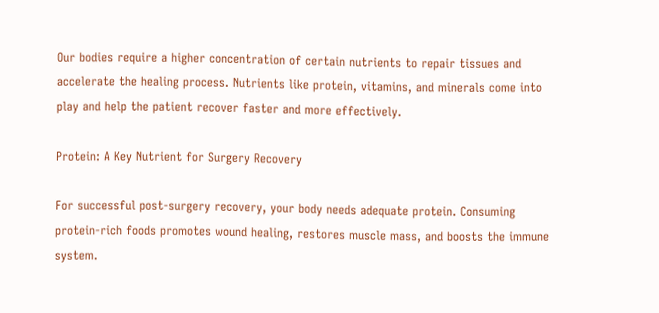Our bodies require a higher concentration of certain nutrients to repair tissues and accelerate the healing process. Nutrients like protein, vitamins, and minerals come into play and help the patient recover faster and more effectively.

Protein: A Key Nutrient for Surgery Recovery

For successful post-surgery recovery, your body needs adequate protein. Consuming protein-rich foods promotes wound healing, restores muscle mass, and boosts the immune system.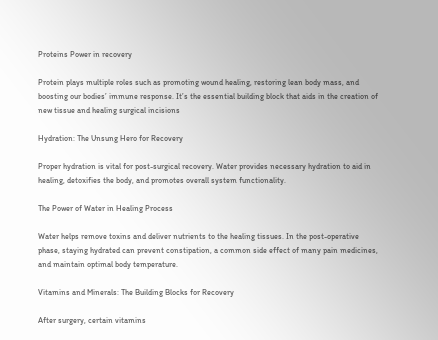Proteins Power in recovery

Protein plays multiple roles such as promoting wound healing, restoring lean body mass, and boosting our bodies’ immune response. It’s the essential building block that aids in the creation of new tissue and healing surgical incisions

Hydration: The Unsung Hero for Recovery

Proper hydration is vital for post-surgical recovery. Water provides necessary hydration to aid in healing, detoxifies the body, and promotes overall system functionality.

The Power of Water in Healing Process

Water helps remove toxins and deliver nutrients to the healing tissues. In the post-operative phase, staying hydrated can prevent constipation, a common side effect of many pain medicines, and maintain optimal body temperature.

Vitamins and Minerals: The Building Blocks for Recovery

After surgery, certain vitamins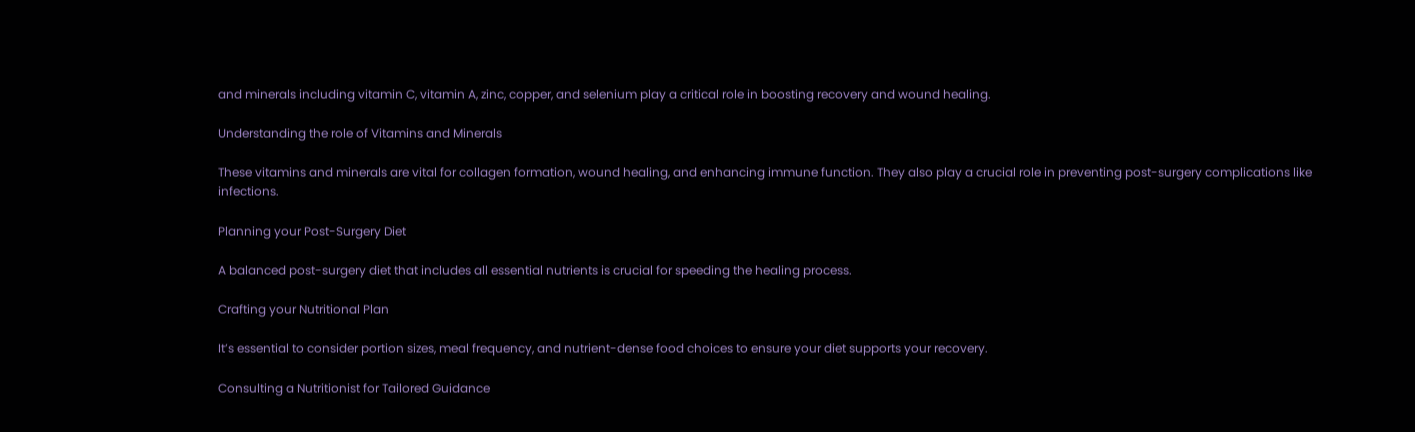and minerals including vitamin C, vitamin A, zinc, copper, and selenium play a critical role in boosting recovery and wound healing.

Understanding the role of Vitamins and Minerals

These vitamins and minerals are vital for collagen formation, wound healing, and enhancing immune function. They also play a crucial role in preventing post-surgery complications like infections.

Planning your Post-Surgery Diet

A balanced post-surgery diet that includes all essential nutrients is crucial for speeding the healing process.

Crafting your Nutritional Plan

It’s essential to consider portion sizes, meal frequency, and nutrient-dense food choices to ensure your diet supports your recovery.

Consulting a Nutritionist for Tailored Guidance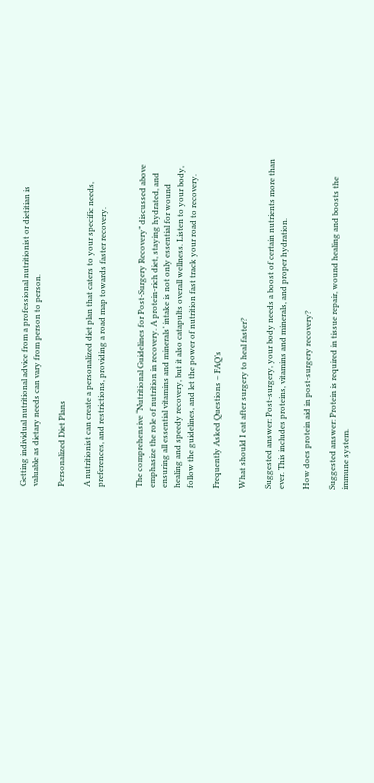Getting individual nutritional advice from a professional nutritionist or dietitian is valuable as dietary needs can vary from person to person.

Personalized Diet Plans

A nutritionist can create a personalized diet plan that caters to your specific needs, preferences, and restrictions, providing a road map towards faster recovery.


The comprehensive “Nutritional Guidelines for Post-Surgery Recovery” discussed above emphasize the role of nutrition in recovery. A protein-rich diet, staying hydrated, and ensuring all essential vitamins and minerals’ intake is not only essential for wound healing and speedy recovery, but it also catapults overall wellness. Listen to your body, follow the guidelines, and let the power of nutrition fast track your road to recovery.

Frequently Asked Questions – FAQ’s

What should I eat after surgery to heal faster?

Suggested answer: Post-surgery, your body needs a boost of certain nutrients more than ever. This includes proteins, vitamins and minerals, and proper hydration.

How does protein aid in post-surgery recovery?

Suggested answer: Protein is required in tissue repair, wound healing and boosts the immune system.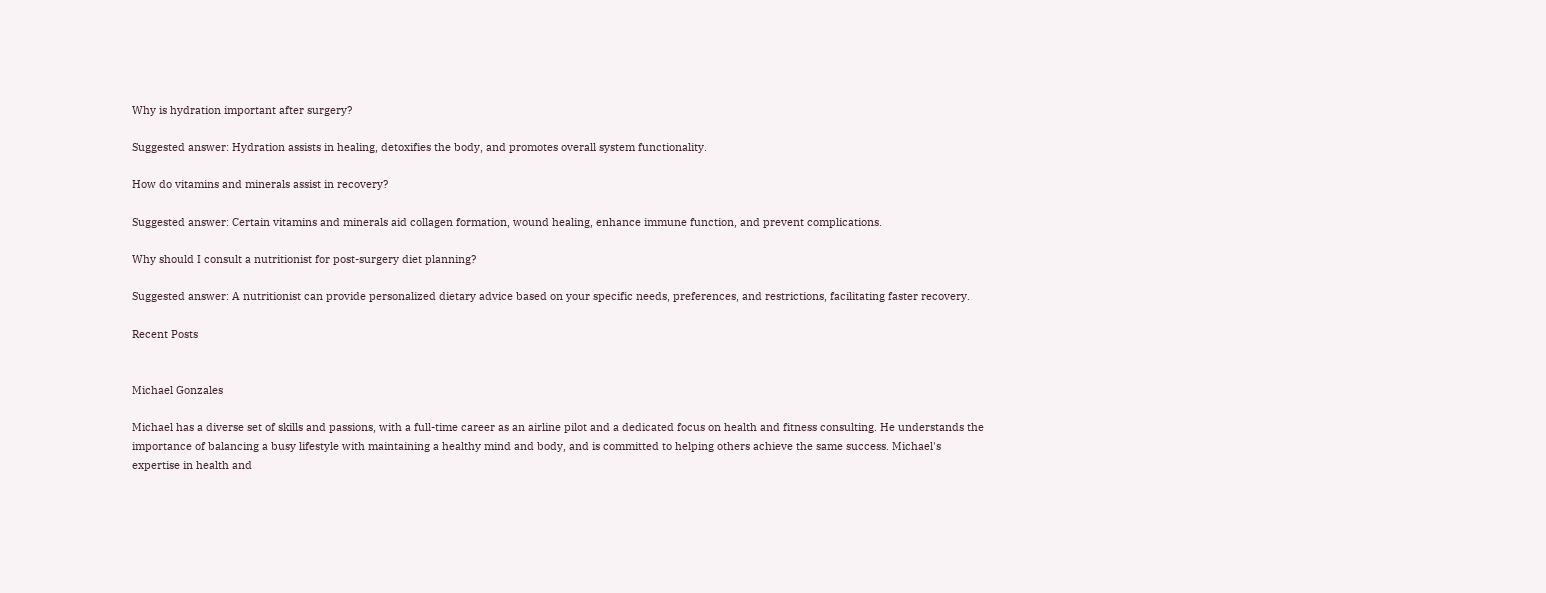Why is hydration important after surgery?

Suggested answer: Hydration assists in healing, detoxifies the body, and promotes overall system functionality.

How do vitamins and minerals assist in recovery?

Suggested answer: Certain vitamins and minerals aid collagen formation, wound healing, enhance immune function, and prevent complications.

Why should I consult a nutritionist for post-surgery diet planning?

Suggested answer: A nutritionist can provide personalized dietary advice based on your specific needs, preferences, and restrictions, facilitating faster recovery.

Recent Posts


Michael Gonzales

Michael has a diverse set of skills and passions, with a full-time career as an airline pilot and a dedicated focus on health and fitness consulting. He understands the importance of balancing a busy lifestyle with maintaining a healthy mind and body, and is committed to helping others achieve the same success. Michael's expertise in health and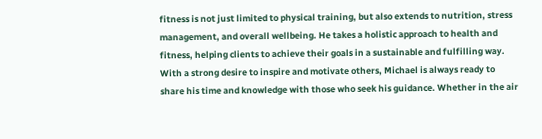fitness is not just limited to physical training, but also extends to nutrition, stress management, and overall wellbeing. He takes a holistic approach to health and fitness, helping clients to achieve their goals in a sustainable and fulfilling way. With a strong desire to inspire and motivate others, Michael is always ready to share his time and knowledge with those who seek his guidance. Whether in the air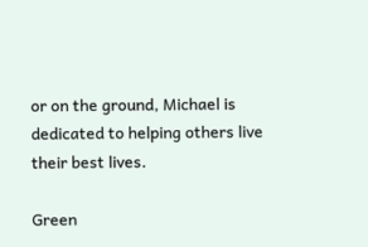or on the ground, Michael is dedicated to helping others live their best lives.

Green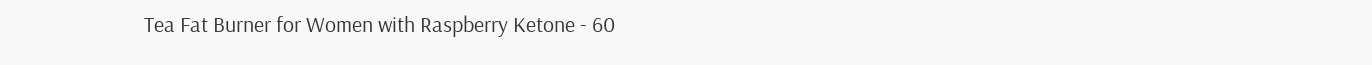Tea Fat Burner for Women with Raspberry Ketone - 60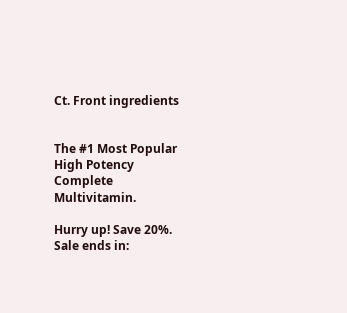Ct. Front ingredients


The #1 Most Popular High Potency Complete Multivitamin.

Hurry up! Save 20%. Sale ends in: